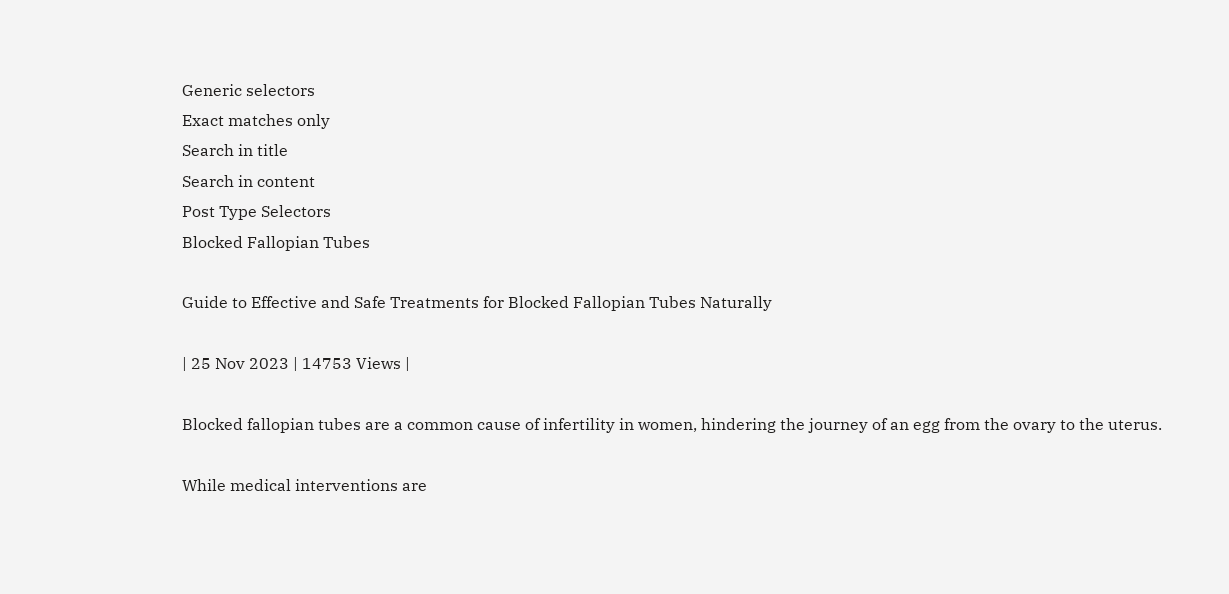Generic selectors
Exact matches only
Search in title
Search in content
Post Type Selectors
Blocked Fallopian Tubes

Guide to Effective and Safe Treatments for Blocked Fallopian Tubes Naturally

| 25 Nov 2023 | 14753 Views |

Blocked fallopian tubes are a common cause of infertility in women, hindering the journey of an egg from the ovary to the uterus.

While medical interventions are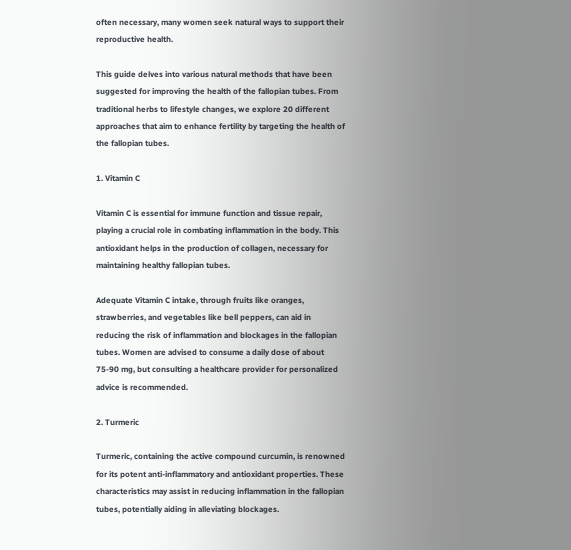often necessary, many women seek natural ways to support their reproductive health.

This guide delves into various natural methods that have been suggested for improving the health of the fallopian tubes. From traditional herbs to lifestyle changes, we explore 20 different approaches that aim to enhance fertility by targeting the health of the fallopian tubes.

1. Vitamin C

Vitamin C is essential for immune function and tissue repair, playing a crucial role in combating inflammation in the body. This antioxidant helps in the production of collagen, necessary for maintaining healthy fallopian tubes.

Adequate Vitamin C intake, through fruits like oranges, strawberries, and vegetables like bell peppers, can aid in reducing the risk of inflammation and blockages in the fallopian tubes. Women are advised to consume a daily dose of about 75-90 mg, but consulting a healthcare provider for personalized advice is recommended.

2. Turmeric

Turmeric, containing the active compound curcumin, is renowned for its potent anti-inflammatory and antioxidant properties. These characteristics may assist in reducing inflammation in the fallopian tubes, potentially aiding in alleviating blockages.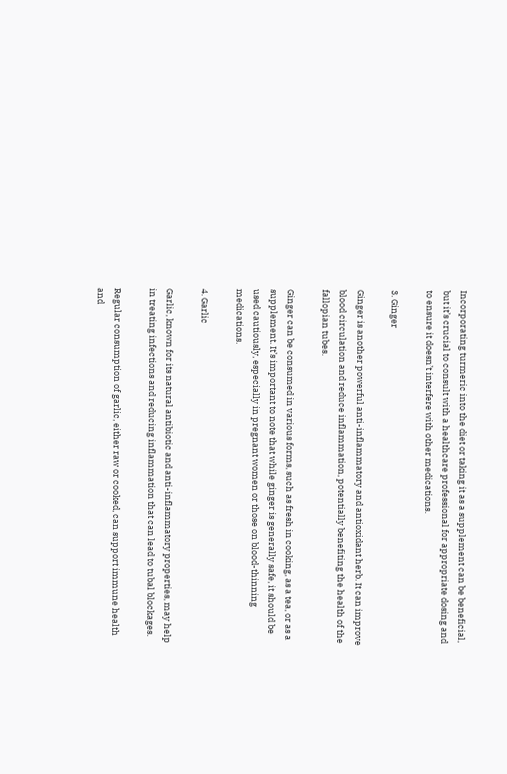Incorporating turmeric into the diet or taking it as a supplement can be beneficial, but it’s crucial to consult with a healthcare professional for appropriate dosing and to ensure it doesn’t interfere with other medications.

3. Ginger

Ginger is another powerful anti-inflammatory and antioxidant herb. It can improve blood circulation and reduce inflammation, potentially benefiting the health of the fallopian tubes.

Ginger can be consumed in various forms, such as fresh in cooking, as a tea, or as a supplement. It’s important to note that while ginger is generally safe, it should be used cautiously, especially in pregnant women or those on blood-thinning medications.

4. Garlic

Garlic, known for its natural antibiotic and anti-inflammatory properties, may help in treating infections and reducing inflammation that can lead to tubal blockages.

Regular consumption of garlic, either raw or cooked, can support immune health and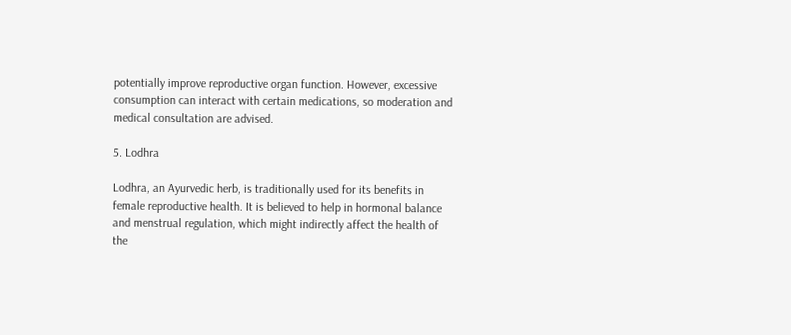potentially improve reproductive organ function. However, excessive consumption can interact with certain medications, so moderation and medical consultation are advised.

5. Lodhra

Lodhra, an Ayurvedic herb, is traditionally used for its benefits in female reproductive health. It is believed to help in hormonal balance and menstrual regulation, which might indirectly affect the health of the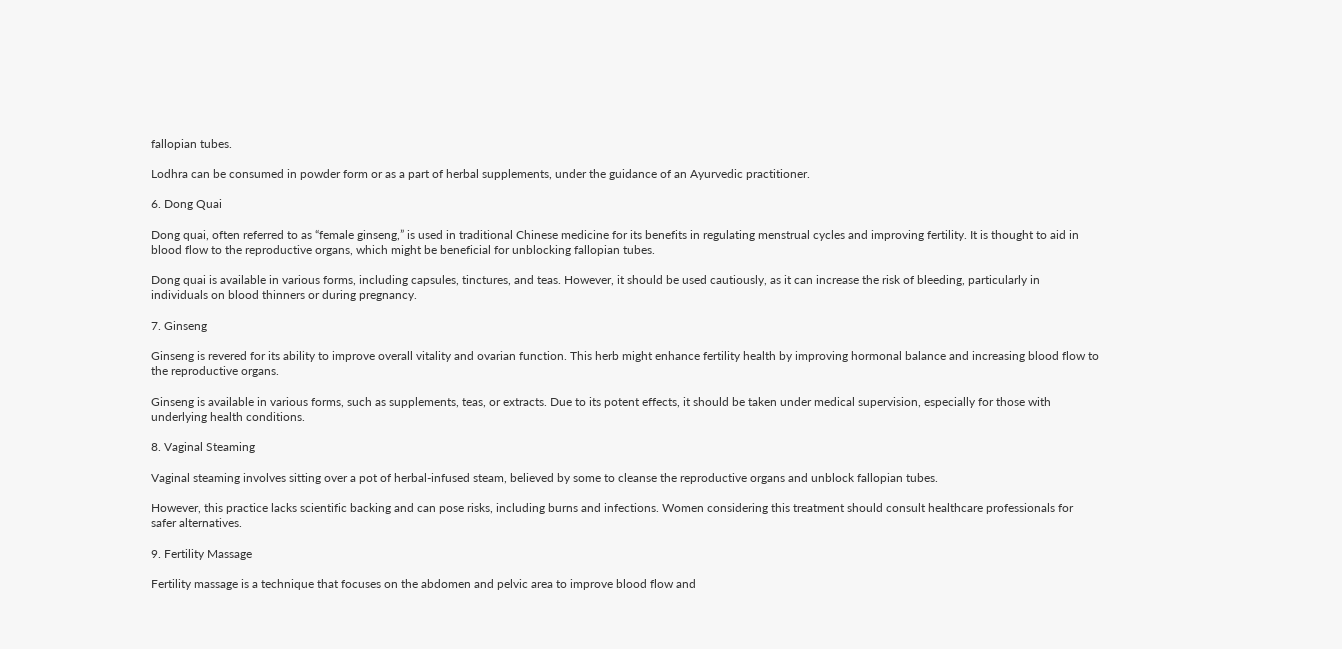fallopian tubes.

Lodhra can be consumed in powder form or as a part of herbal supplements, under the guidance of an Ayurvedic practitioner.

6. Dong Quai

Dong quai, often referred to as “female ginseng,” is used in traditional Chinese medicine for its benefits in regulating menstrual cycles and improving fertility. It is thought to aid in blood flow to the reproductive organs, which might be beneficial for unblocking fallopian tubes.

Dong quai is available in various forms, including capsules, tinctures, and teas. However, it should be used cautiously, as it can increase the risk of bleeding, particularly in individuals on blood thinners or during pregnancy.

7. Ginseng

Ginseng is revered for its ability to improve overall vitality and ovarian function. This herb might enhance fertility health by improving hormonal balance and increasing blood flow to the reproductive organs.

Ginseng is available in various forms, such as supplements, teas, or extracts. Due to its potent effects, it should be taken under medical supervision, especially for those with underlying health conditions.

8. Vaginal Steaming

Vaginal steaming involves sitting over a pot of herbal-infused steam, believed by some to cleanse the reproductive organs and unblock fallopian tubes.

However, this practice lacks scientific backing and can pose risks, including burns and infections. Women considering this treatment should consult healthcare professionals for safer alternatives.

9. Fertility Massage

Fertility massage is a technique that focuses on the abdomen and pelvic area to improve blood flow and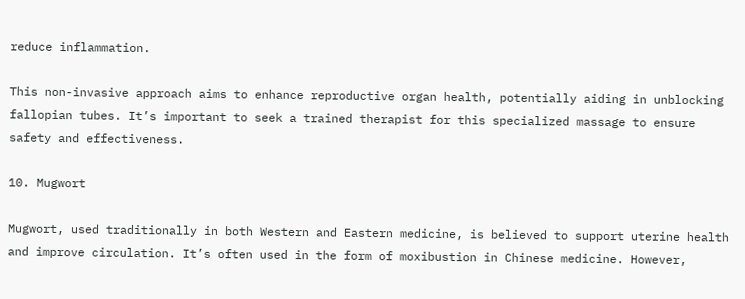reduce inflammation.

This non-invasive approach aims to enhance reproductive organ health, potentially aiding in unblocking fallopian tubes. It’s important to seek a trained therapist for this specialized massage to ensure safety and effectiveness.

10. Mugwort

Mugwort, used traditionally in both Western and Eastern medicine, is believed to support uterine health and improve circulation. It’s often used in the form of moxibustion in Chinese medicine. However,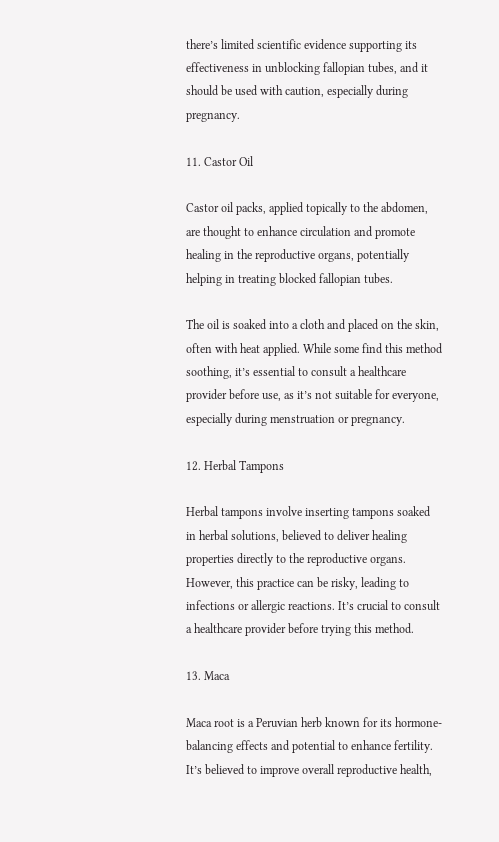there’s limited scientific evidence supporting its effectiveness in unblocking fallopian tubes, and it should be used with caution, especially during pregnancy.

11. Castor Oil

Castor oil packs, applied topically to the abdomen, are thought to enhance circulation and promote healing in the reproductive organs, potentially helping in treating blocked fallopian tubes.

The oil is soaked into a cloth and placed on the skin, often with heat applied. While some find this method soothing, it’s essential to consult a healthcare provider before use, as it’s not suitable for everyone, especially during menstruation or pregnancy.

12. Herbal Tampons

Herbal tampons involve inserting tampons soaked in herbal solutions, believed to deliver healing properties directly to the reproductive organs.
However, this practice can be risky, leading to infections or allergic reactions. It’s crucial to consult a healthcare provider before trying this method.

13. Maca

Maca root is a Peruvian herb known for its hormone-balancing effects and potential to enhance fertility. It’s believed to improve overall reproductive health,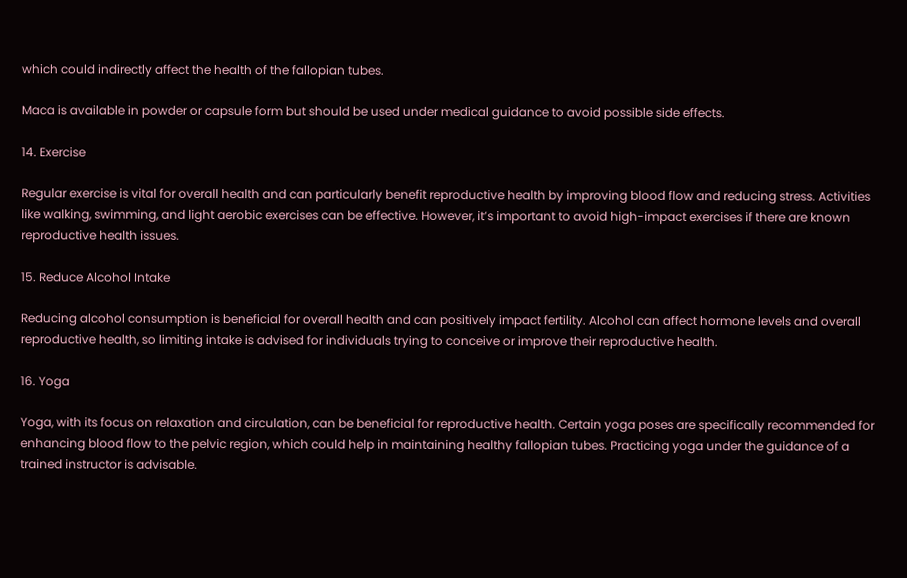which could indirectly affect the health of the fallopian tubes.

Maca is available in powder or capsule form but should be used under medical guidance to avoid possible side effects.

14. Exercise

Regular exercise is vital for overall health and can particularly benefit reproductive health by improving blood flow and reducing stress. Activities like walking, swimming, and light aerobic exercises can be effective. However, it’s important to avoid high-impact exercises if there are known reproductive health issues.

15. Reduce Alcohol Intake

Reducing alcohol consumption is beneficial for overall health and can positively impact fertility. Alcohol can affect hormone levels and overall reproductive health, so limiting intake is advised for individuals trying to conceive or improve their reproductive health.

16. Yoga

Yoga, with its focus on relaxation and circulation, can be beneficial for reproductive health. Certain yoga poses are specifically recommended for enhancing blood flow to the pelvic region, which could help in maintaining healthy fallopian tubes. Practicing yoga under the guidance of a trained instructor is advisable.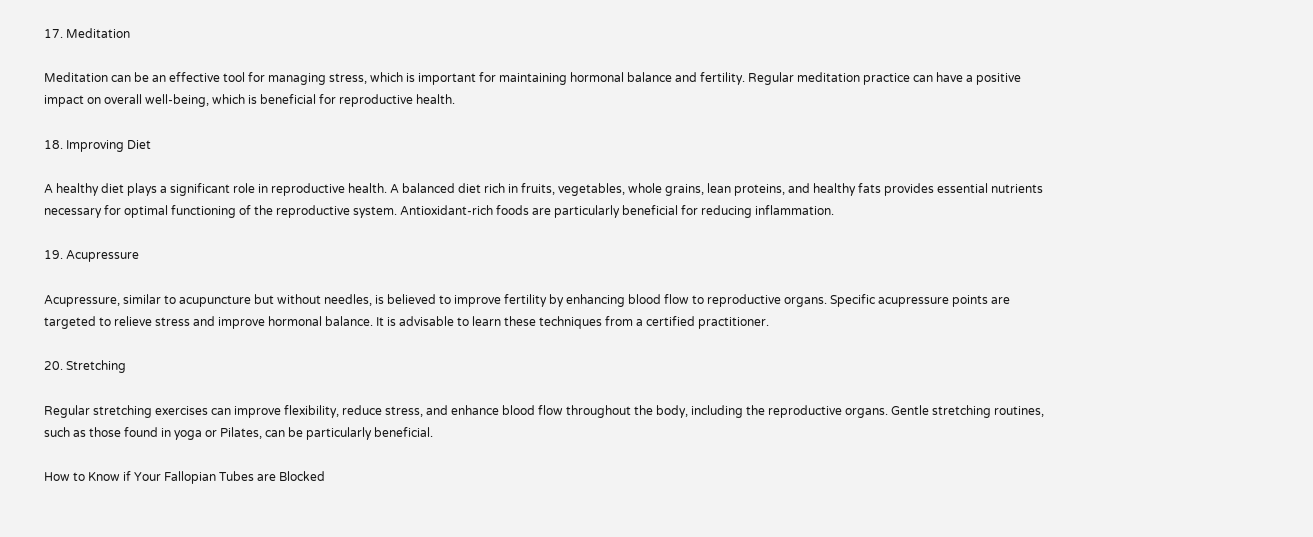17. Meditation

Meditation can be an effective tool for managing stress, which is important for maintaining hormonal balance and fertility. Regular meditation practice can have a positive impact on overall well-being, which is beneficial for reproductive health.

18. Improving Diet

A healthy diet plays a significant role in reproductive health. A balanced diet rich in fruits, vegetables, whole grains, lean proteins, and healthy fats provides essential nutrients necessary for optimal functioning of the reproductive system. Antioxidant-rich foods are particularly beneficial for reducing inflammation.

19. Acupressure

Acupressure, similar to acupuncture but without needles, is believed to improve fertility by enhancing blood flow to reproductive organs. Specific acupressure points are targeted to relieve stress and improve hormonal balance. It is advisable to learn these techniques from a certified practitioner.

20. Stretching

Regular stretching exercises can improve flexibility, reduce stress, and enhance blood flow throughout the body, including the reproductive organs. Gentle stretching routines, such as those found in yoga or Pilates, can be particularly beneficial.

How to Know if Your Fallopian Tubes are Blocked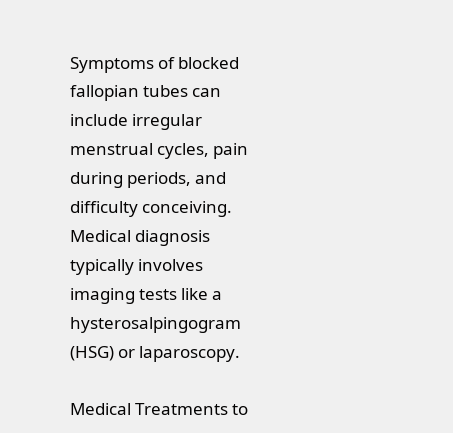Symptoms of blocked fallopian tubes can include irregular menstrual cycles, pain during periods, and difficulty conceiving. Medical diagnosis typically involves imaging tests like a hysterosalpingogram (HSG) or laparoscopy.

Medical Treatments to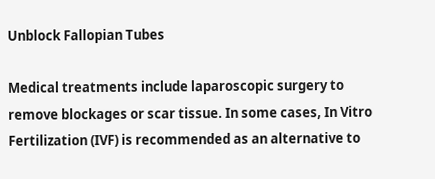Unblock Fallopian Tubes

Medical treatments include laparoscopic surgery to remove blockages or scar tissue. In some cases, In Vitro Fertilization (IVF) is recommended as an alternative to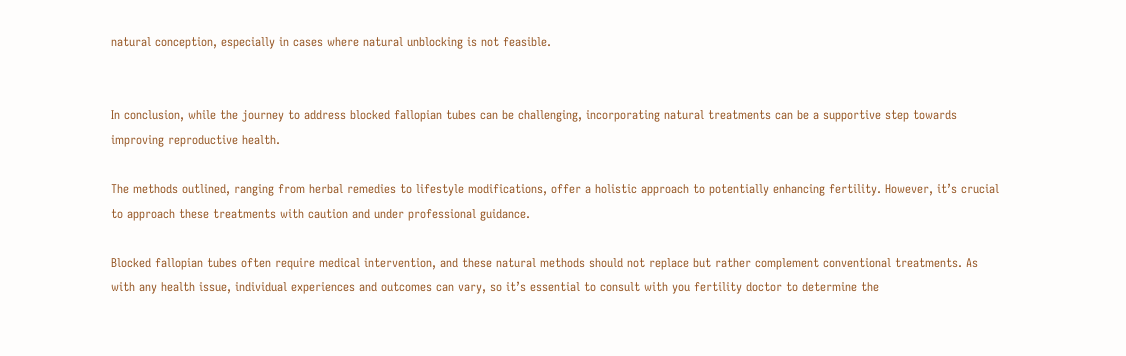natural conception, especially in cases where natural unblocking is not feasible.


In conclusion, while the journey to address blocked fallopian tubes can be challenging, incorporating natural treatments can be a supportive step towards improving reproductive health.

The methods outlined, ranging from herbal remedies to lifestyle modifications, offer a holistic approach to potentially enhancing fertility. However, it’s crucial to approach these treatments with caution and under professional guidance.

Blocked fallopian tubes often require medical intervention, and these natural methods should not replace but rather complement conventional treatments. As with any health issue, individual experiences and outcomes can vary, so it’s essential to consult with you fertility doctor to determine the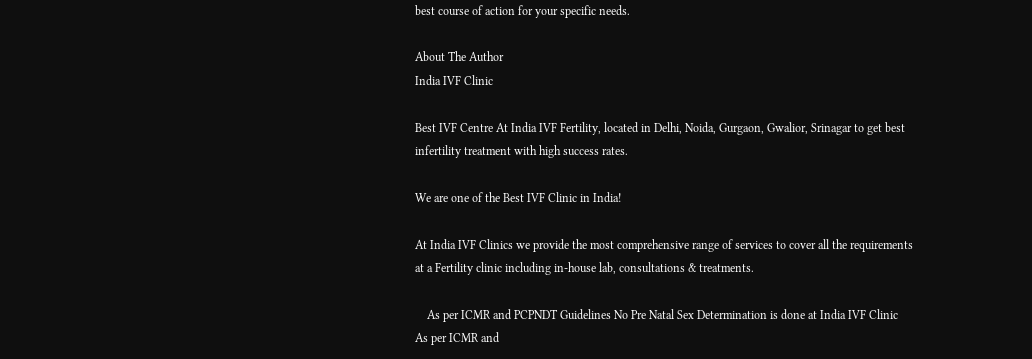best course of action for your specific needs.

About The Author
India IVF Clinic

Best IVF Centre At India IVF Fertility, located in Delhi, Noida, Gurgaon, Gwalior, Srinagar to get best infertility treatment with high success rates.

We are one of the Best IVF Clinic in India!

At India IVF Clinics we provide the most comprehensive range of services to cover all the requirements at a Fertility clinic including in-house lab, consultations & treatments.

    As per ICMR and PCPNDT Guidelines No Pre Natal Sex Determination is done at India IVF Clinic    As per ICMR and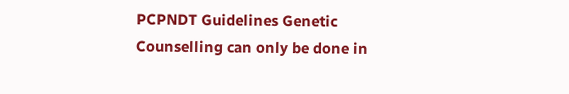PCPNDT Guidelines Genetic Counselling can only be done in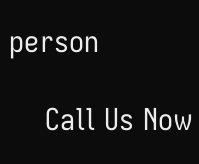person

    Call Us Now